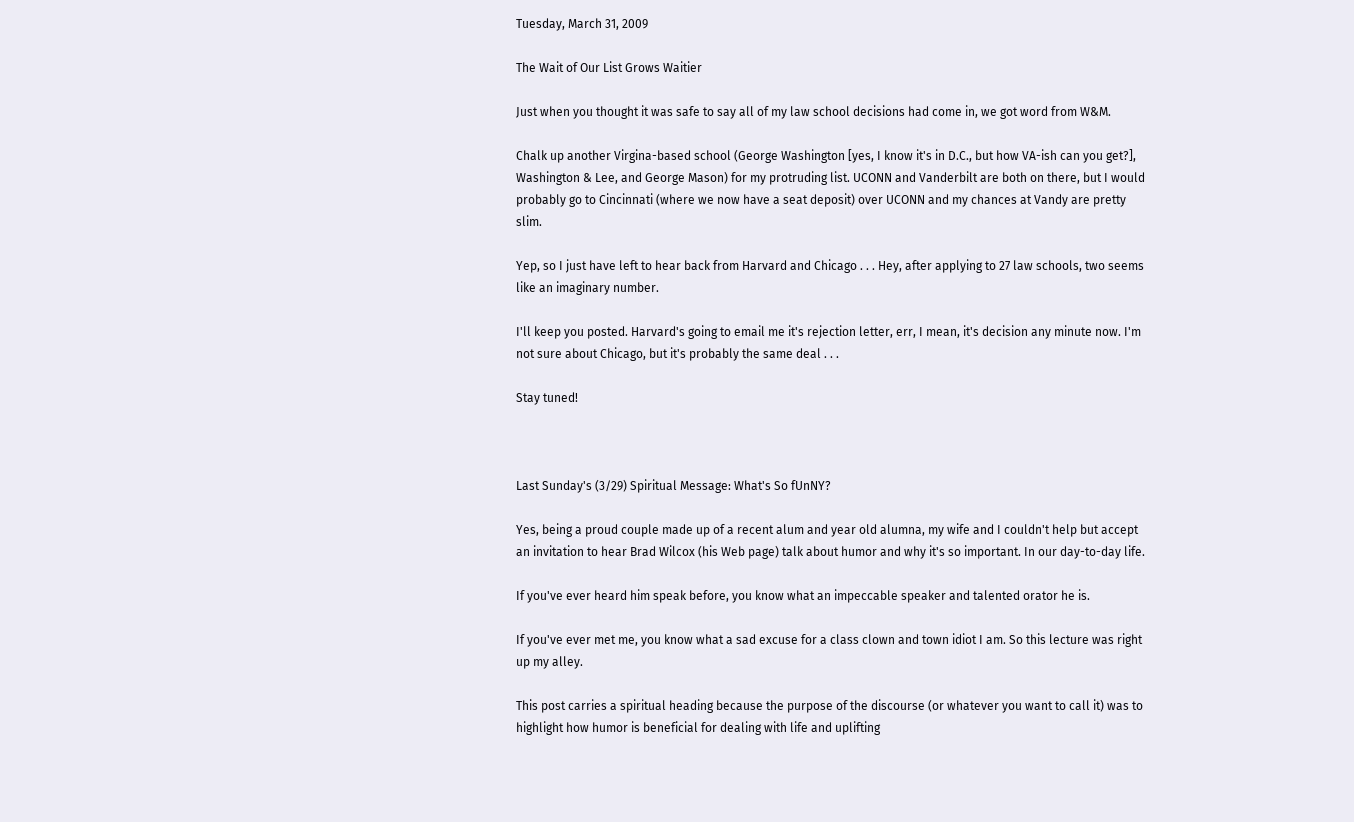Tuesday, March 31, 2009

The Wait of Our List Grows Waitier

Just when you thought it was safe to say all of my law school decisions had come in, we got word from W&M.

Chalk up another Virgina-based school (George Washington [yes, I know it's in D.C., but how VA-ish can you get?], Washington & Lee, and George Mason) for my protruding list. UCONN and Vanderbilt are both on there, but I would probably go to Cincinnati (where we now have a seat deposit) over UCONN and my chances at Vandy are pretty slim.

Yep, so I just have left to hear back from Harvard and Chicago . . . Hey, after applying to 27 law schools, two seems like an imaginary number.

I'll keep you posted. Harvard's going to email me it's rejection letter, err, I mean, it's decision any minute now. I'm not sure about Chicago, but it's probably the same deal . . .

Stay tuned!



Last Sunday's (3/29) Spiritual Message: What's So fUnNY?

Yes, being a proud couple made up of a recent alum and year old alumna, my wife and I couldn't help but accept an invitation to hear Brad Wilcox (his Web page) talk about humor and why it's so important. In our day-to-day life.

If you've ever heard him speak before, you know what an impeccable speaker and talented orator he is.

If you've ever met me, you know what a sad excuse for a class clown and town idiot I am. So this lecture was right up my alley.

This post carries a spiritual heading because the purpose of the discourse (or whatever you want to call it) was to highlight how humor is beneficial for dealing with life and uplifting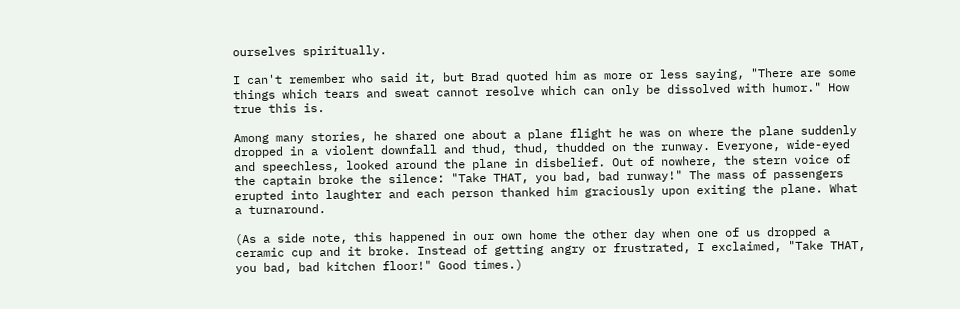ourselves spiritually.

I can't remember who said it, but Brad quoted him as more or less saying, "There are some things which tears and sweat cannot resolve which can only be dissolved with humor." How true this is.

Among many stories, he shared one about a plane flight he was on where the plane suddenly dropped in a violent downfall and thud, thud, thudded on the runway. Everyone, wide-eyed and speechless, looked around the plane in disbelief. Out of nowhere, the stern voice of the captain broke the silence: "Take THAT, you bad, bad runway!" The mass of passengers erupted into laughter and each person thanked him graciously upon exiting the plane. What a turnaround.

(As a side note, this happened in our own home the other day when one of us dropped a ceramic cup and it broke. Instead of getting angry or frustrated, I exclaimed, "Take THAT, you bad, bad kitchen floor!" Good times.)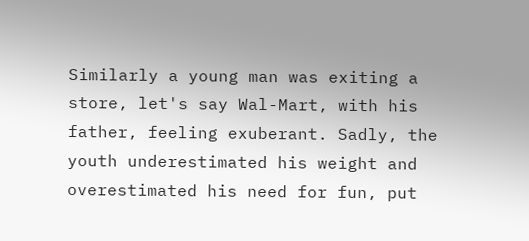Similarly a young man was exiting a store, let's say Wal-Mart, with his father, feeling exuberant. Sadly, the youth underestimated his weight and overestimated his need for fun, put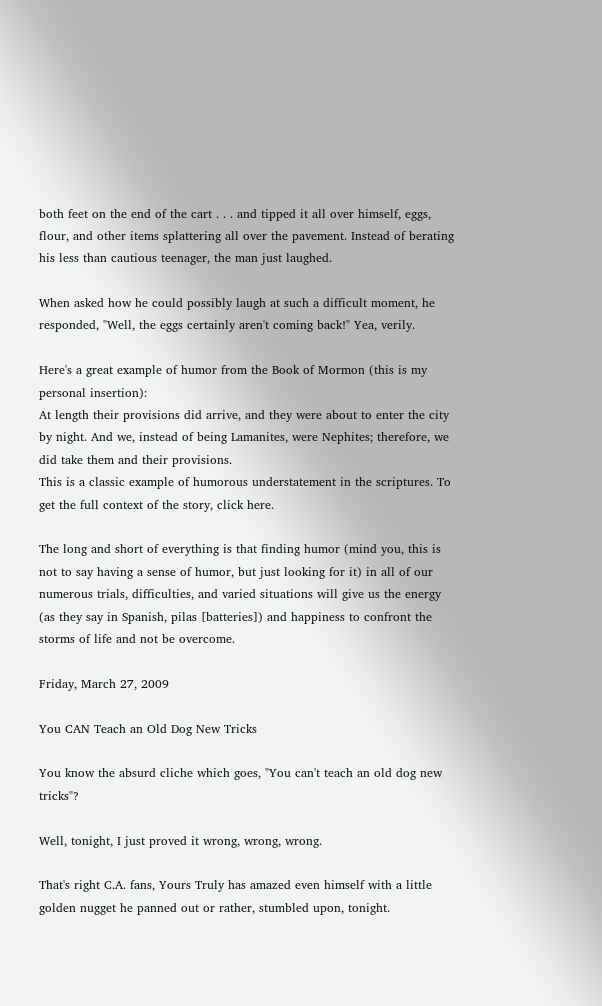both feet on the end of the cart . . . and tipped it all over himself, eggs, flour, and other items splattering all over the pavement. Instead of berating his less than cautious teenager, the man just laughed.

When asked how he could possibly laugh at such a difficult moment, he responded, "Well, the eggs certainly aren't coming back!" Yea, verily.

Here's a great example of humor from the Book of Mormon (this is my personal insertion):
At length their provisions did arrive, and they were about to enter the city by night. And we, instead of being Lamanites, were Nephites; therefore, we did take them and their provisions.
This is a classic example of humorous understatement in the scriptures. To get the full context of the story, click here.

The long and short of everything is that finding humor (mind you, this is not to say having a sense of humor, but just looking for it) in all of our numerous trials, difficulties, and varied situations will give us the energy (as they say in Spanish, pilas [batteries]) and happiness to confront the storms of life and not be overcome.

Friday, March 27, 2009

You CAN Teach an Old Dog New Tricks

You know the absurd cliche which goes, "You can't teach an old dog new tricks"?

Well, tonight, I just proved it wrong, wrong, wrong.

That's right C.A. fans, Yours Truly has amazed even himself with a little golden nugget he panned out or rather, stumbled upon, tonight.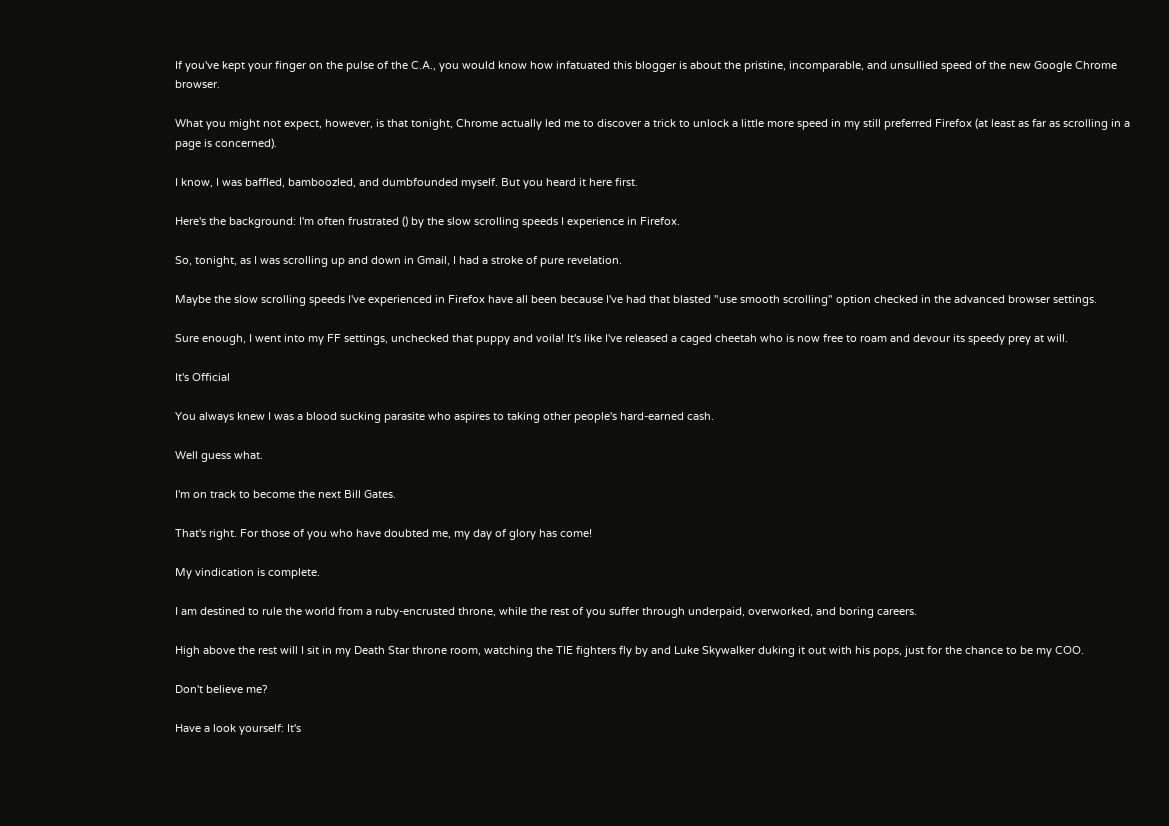If you've kept your finger on the pulse of the C.A., you would know how infatuated this blogger is about the pristine, incomparable, and unsullied speed of the new Google Chrome browser.

What you might not expect, however, is that tonight, Chrome actually led me to discover a trick to unlock a little more speed in my still preferred Firefox (at least as far as scrolling in a page is concerned).

I know, I was baffled, bamboozled, and dumbfounded myself. But you heard it here first.

Here's the background: I'm often frustrated () by the slow scrolling speeds I experience in Firefox.

So, tonight, as I was scrolling up and down in Gmail, I had a stroke of pure revelation.

Maybe the slow scrolling speeds I've experienced in Firefox have all been because I've had that blasted "use smooth scrolling" option checked in the advanced browser settings.

Sure enough, I went into my FF settings, unchecked that puppy and voila! It's like I've released a caged cheetah who is now free to roam and devour its speedy prey at will.

It's Official

You always knew I was a blood sucking parasite who aspires to taking other people's hard-earned cash.

Well guess what.

I'm on track to become the next Bill Gates.

That's right. For those of you who have doubted me, my day of glory has come!

My vindication is complete.

I am destined to rule the world from a ruby-encrusted throne, while the rest of you suffer through underpaid, overworked, and boring careers.

High above the rest will I sit in my Death Star throne room, watching the TIE fighters fly by and Luke Skywalker duking it out with his pops, just for the chance to be my COO.

Don't believe me?

Have a look yourself: It's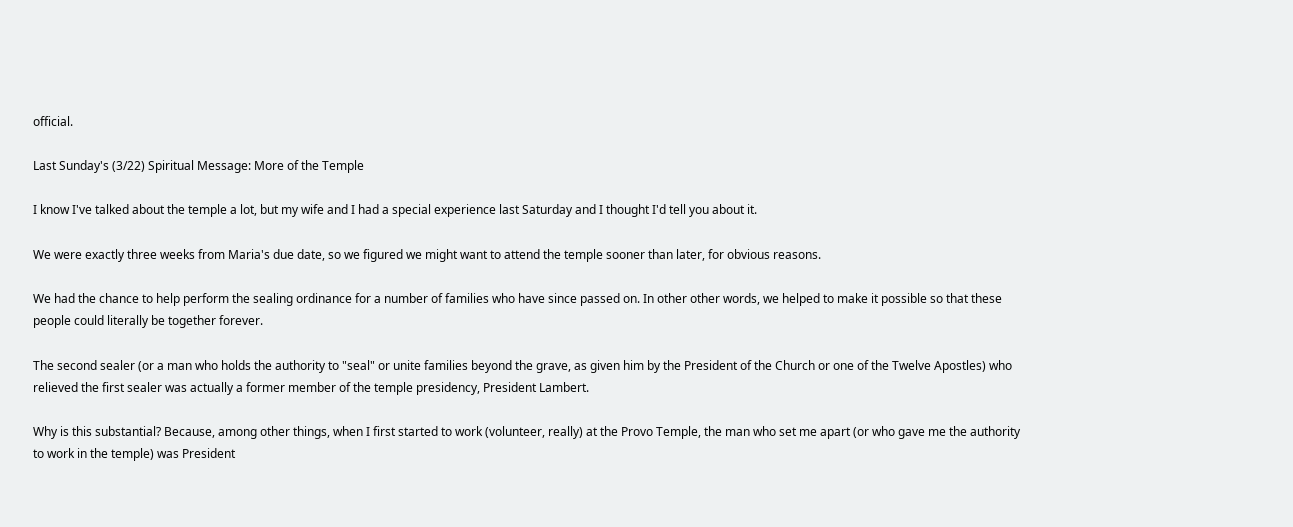official.

Last Sunday's (3/22) Spiritual Message: More of the Temple

I know I've talked about the temple a lot, but my wife and I had a special experience last Saturday and I thought I'd tell you about it.

We were exactly three weeks from Maria's due date, so we figured we might want to attend the temple sooner than later, for obvious reasons.

We had the chance to help perform the sealing ordinance for a number of families who have since passed on. In other other words, we helped to make it possible so that these people could literally be together forever.

The second sealer (or a man who holds the authority to "seal" or unite families beyond the grave, as given him by the President of the Church or one of the Twelve Apostles) who relieved the first sealer was actually a former member of the temple presidency, President Lambert.

Why is this substantial? Because, among other things, when I first started to work (volunteer, really) at the Provo Temple, the man who set me apart (or who gave me the authority to work in the temple) was President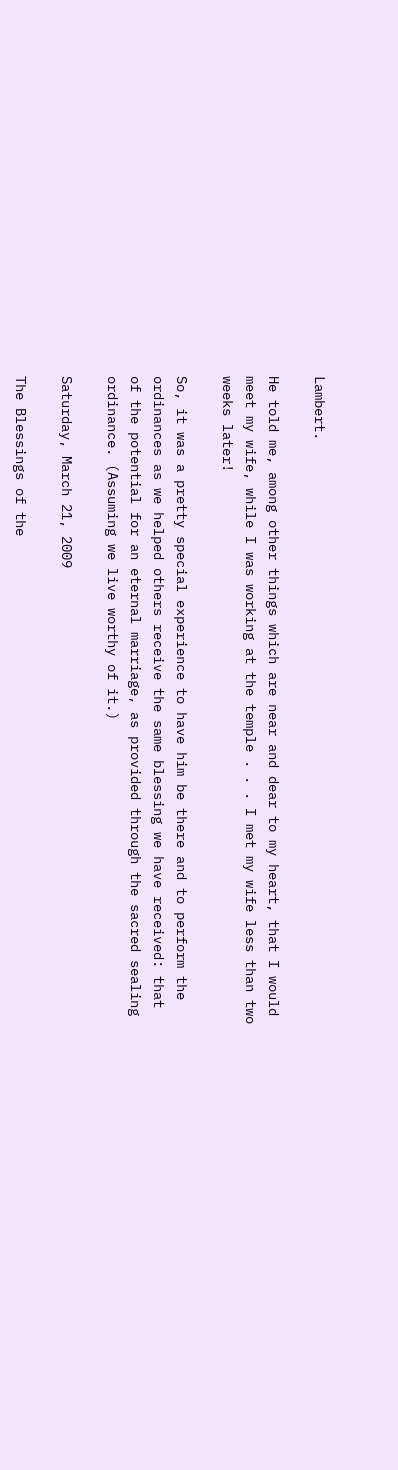Lambert.

He told me, among other things which are near and dear to my heart, that I would meet my wife, while I was working at the temple . . . I met my wife less than two weeks later!

So, it was a pretty special experience to have him be there and to perform the ordinances as we helped others receive the same blessing we have received: that of the potential for an eternal marriage, as provided through the sacred sealing ordinance. (Assuming we live worthy of it.)

Saturday, March 21, 2009

The Blessings of the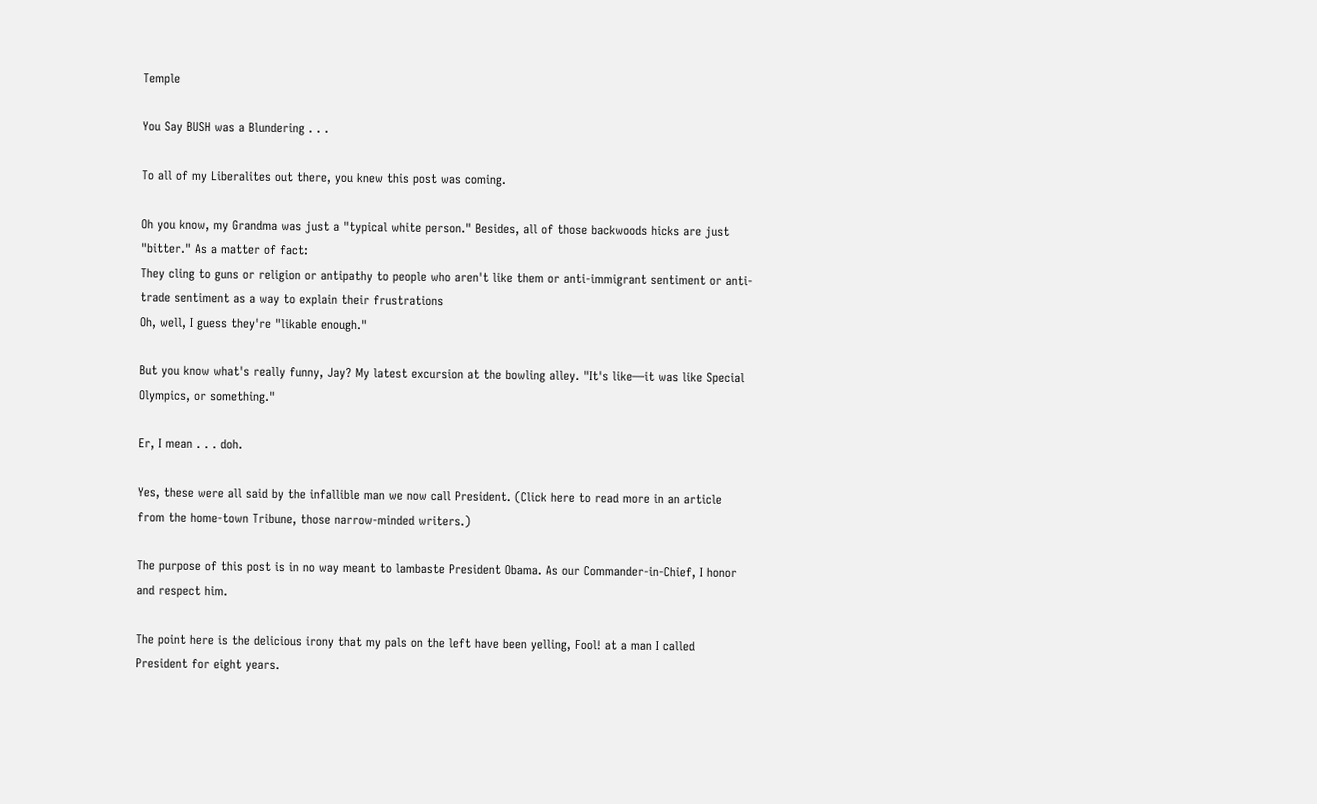Temple

You Say BUSH was a Blundering . . .

To all of my Liberalites out there, you knew this post was coming.

Oh you know, my Grandma was just a "typical white person." Besides, all of those backwoods hicks are just "bitter." As a matter of fact:
They cling to guns or religion or antipathy to people who aren't like them or anti-immigrant sentiment or anti-trade sentiment as a way to explain their frustrations
Oh, well, I guess they're "likable enough."

But you know what's really funny, Jay? My latest excursion at the bowling alley. "It's like—it was like Special Olympics, or something."

Er, I mean . . . doh.

Yes, these were all said by the infallible man we now call President. (Click here to read more in an article from the home-town Tribune, those narrow-minded writers.)

The purpose of this post is in no way meant to lambaste President Obama. As our Commander-in-Chief, I honor and respect him.

The point here is the delicious irony that my pals on the left have been yelling, Fool! at a man I called President for eight years.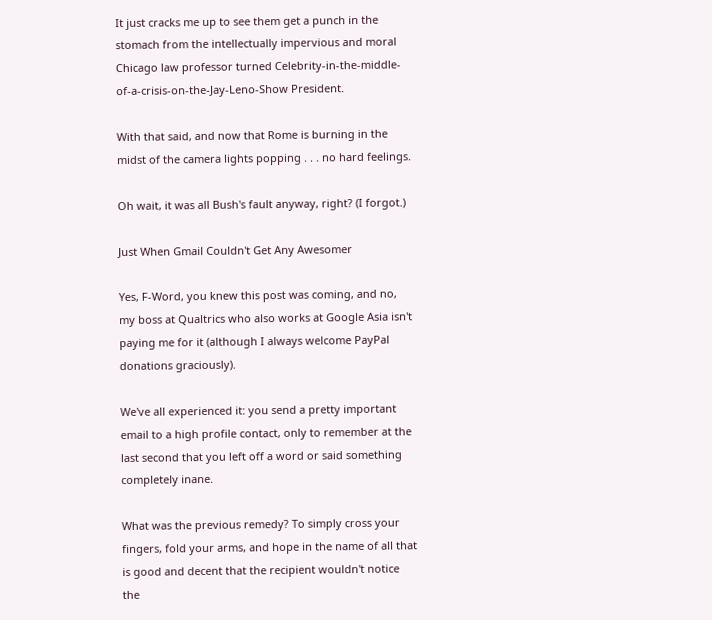It just cracks me up to see them get a punch in the stomach from the intellectually impervious and moral Chicago law professor turned Celebrity-in-the-middle-of-a-crisis-on-the-Jay-Leno-Show President.

With that said, and now that Rome is burning in the midst of the camera lights popping . . . no hard feelings.

Oh wait, it was all Bush's fault anyway, right? (I forgot.)

Just When Gmail Couldn't Get Any Awesomer

Yes, F-Word, you knew this post was coming, and no, my boss at Qualtrics who also works at Google Asia isn't paying me for it (although I always welcome PayPal donations graciously).

We've all experienced it: you send a pretty important email to a high profile contact, only to remember at the last second that you left off a word or said something completely inane.

What was the previous remedy? To simply cross your fingers, fold your arms, and hope in the name of all that is good and decent that the recipient wouldn't notice the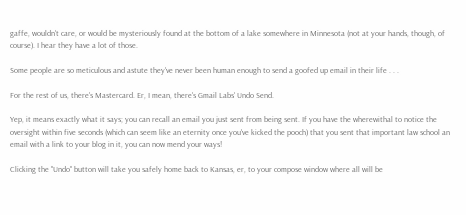gaffe, wouldn't care, or would be mysteriously found at the bottom of a lake somewhere in Minnesota (not at your hands, though, of course). I hear they have a lot of those.

Some people are so meticulous and astute they've never been human enough to send a goofed up email in their life . . .

For the rest of us, there's Mastercard. Er, I mean, there's Gmail Labs' Undo Send.

Yep, it means exactly what it says; you can recall an email you just sent from being sent. If you have the wherewithal to notice the oversight within five seconds (which can seem like an eternity once you've kicked the pooch) that you sent that important law school an email with a link to your blog in it, you can now mend your ways!

Clicking the "Undo" button will take you safely home back to Kansas, er, to your compose window where all will be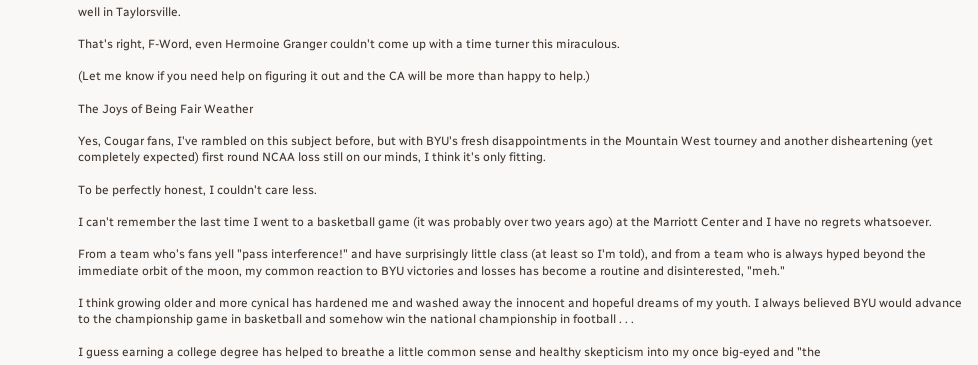well in Taylorsville.

That's right, F-Word, even Hermoine Granger couldn't come up with a time turner this miraculous.

(Let me know if you need help on figuring it out and the CA will be more than happy to help.)

The Joys of Being Fair Weather

Yes, Cougar fans, I've rambled on this subject before, but with BYU's fresh disappointments in the Mountain West tourney and another disheartening (yet completely expected) first round NCAA loss still on our minds, I think it's only fitting.

To be perfectly honest, I couldn't care less.

I can't remember the last time I went to a basketball game (it was probably over two years ago) at the Marriott Center and I have no regrets whatsoever.

From a team who's fans yell "pass interference!" and have surprisingly little class (at least so I'm told), and from a team who is always hyped beyond the immediate orbit of the moon, my common reaction to BYU victories and losses has become a routine and disinterested, "meh."

I think growing older and more cynical has hardened me and washed away the innocent and hopeful dreams of my youth. I always believed BYU would advance to the championship game in basketball and somehow win the national championship in football . . .

I guess earning a college degree has helped to breathe a little common sense and healthy skepticism into my once big-eyed and "the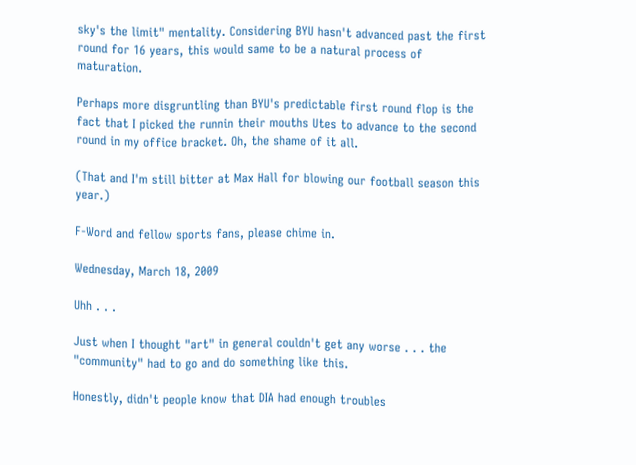sky's the limit" mentality. Considering BYU hasn't advanced past the first round for 16 years, this would same to be a natural process of maturation.

Perhaps more disgruntling than BYU's predictable first round flop is the fact that I picked the runnin their mouths Utes to advance to the second round in my office bracket. Oh, the shame of it all.

(That and I'm still bitter at Max Hall for blowing our football season this year.)

F-Word and fellow sports fans, please chime in.

Wednesday, March 18, 2009

Uhh . . .

Just when I thought "art" in general couldn't get any worse . . . the "community" had to go and do something like this.

Honestly, didn't people know that DIA had enough troubles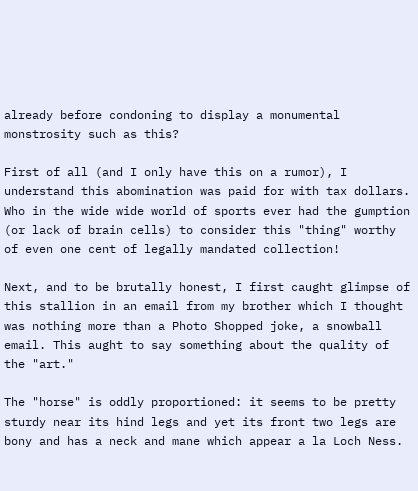already before condoning to display a monumental monstrosity such as this?

First of all (and I only have this on a rumor), I understand this abomination was paid for with tax dollars. Who in the wide wide world of sports ever had the gumption (or lack of brain cells) to consider this "thing" worthy of even one cent of legally mandated collection!

Next, and to be brutally honest, I first caught glimpse of this stallion in an email from my brother which I thought was nothing more than a Photo Shopped joke, a snowball email. This aught to say something about the quality of the "art."

The "horse" is oddly proportioned: it seems to be pretty sturdy near its hind legs and yet its front two legs are bony and has a neck and mane which appear a la Loch Ness.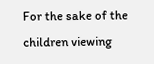For the sake of the children viewing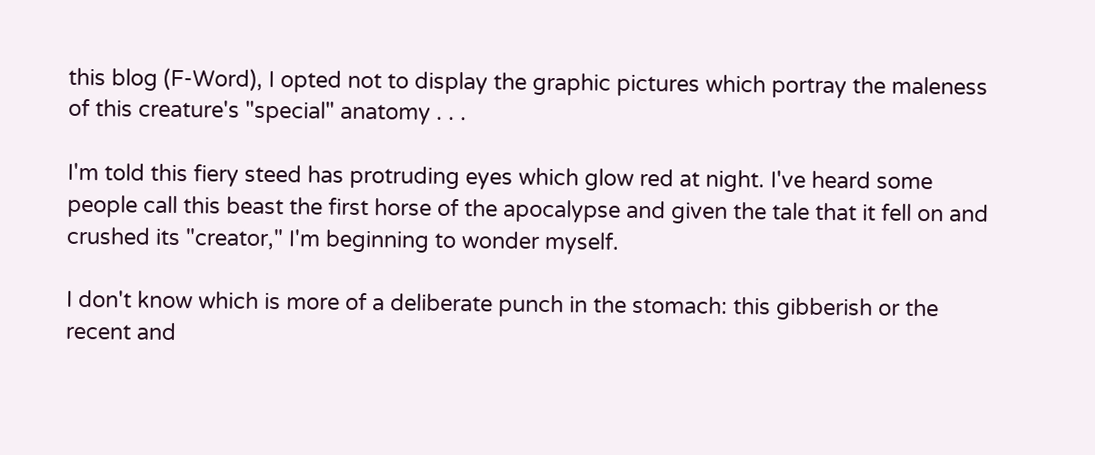this blog (F-Word), I opted not to display the graphic pictures which portray the maleness of this creature's "special" anatomy . . .

I'm told this fiery steed has protruding eyes which glow red at night. I've heard some people call this beast the first horse of the apocalypse and given the tale that it fell on and crushed its "creator," I'm beginning to wonder myself.

I don't know which is more of a deliberate punch in the stomach: this gibberish or the recent and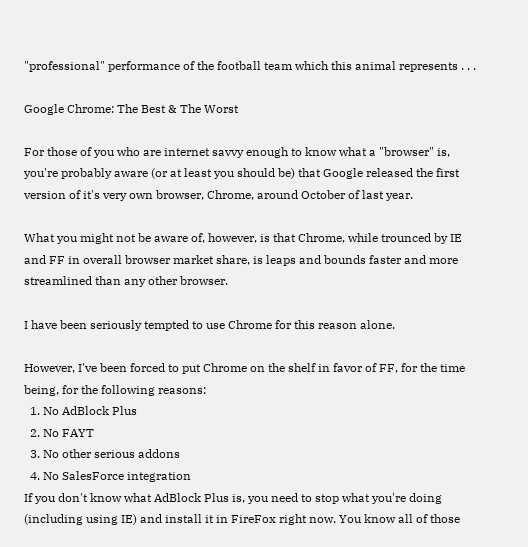"professional" performance of the football team which this animal represents . . .

Google Chrome: The Best & The Worst

For those of you who are internet savvy enough to know what a "browser" is, you're probably aware (or at least you should be) that Google released the first version of it's very own browser, Chrome, around October of last year.

What you might not be aware of, however, is that Chrome, while trounced by IE and FF in overall browser market share, is leaps and bounds faster and more streamlined than any other browser.

I have been seriously tempted to use Chrome for this reason alone.

However, I've been forced to put Chrome on the shelf in favor of FF, for the time being, for the following reasons:
  1. No AdBlock Plus
  2. No FAYT
  3. No other serious addons
  4. No SalesForce integration
If you don't know what AdBlock Plus is, you need to stop what you're doing (including using IE) and install it in FireFox right now. You know all of those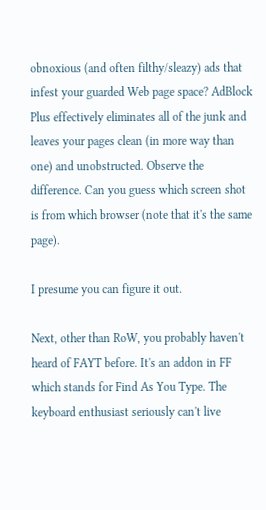obnoxious (and often filthy/sleazy) ads that infest your guarded Web page space? AdBlock Plus effectively eliminates all of the junk and leaves your pages clean (in more way than one) and unobstructed. Observe the difference. Can you guess which screen shot is from which browser (note that it's the same page).

I presume you can figure it out.

Next, other than RoW, you probably haven't heard of FAYT before. It's an addon in FF which stands for Find As You Type. The keyboard enthusiast seriously can't live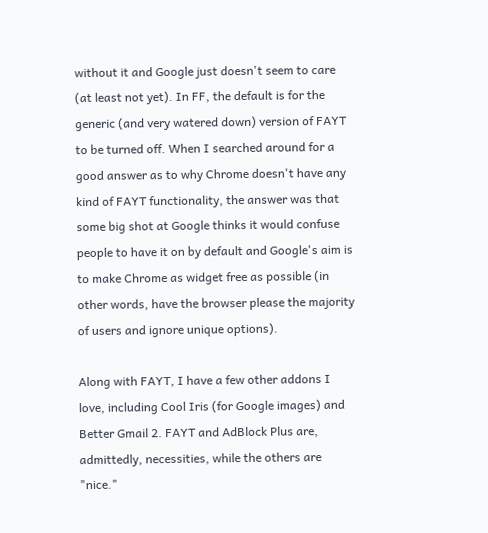without it and Google just doesn't seem to care (at least not yet). In FF, the default is for the generic (and very watered down) version of FAYT to be turned off. When I searched around for a good answer as to why Chrome doesn't have any kind of FAYT functionality, the answer was that some big shot at Google thinks it would confuse people to have it on by default and Google's aim is to make Chrome as widget free as possible (in other words, have the browser please the majority of users and ignore unique options).

Along with FAYT, I have a few other addons I love, including Cool Iris (for Google images) and Better Gmail 2. FAYT and AdBlock Plus are, admittedly, necessities, while the others are "nice."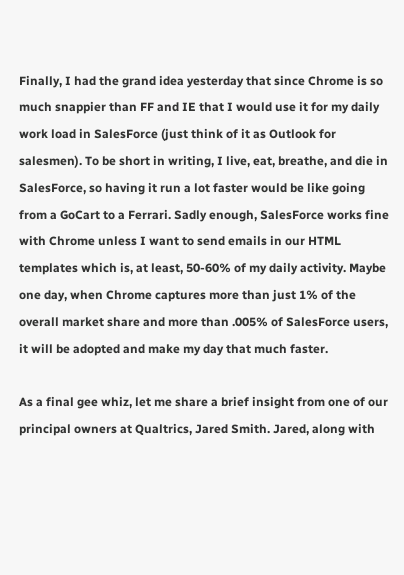Finally, I had the grand idea yesterday that since Chrome is so much snappier than FF and IE that I would use it for my daily work load in SalesForce (just think of it as Outlook for salesmen). To be short in writing, I live, eat, breathe, and die in SalesForce, so having it run a lot faster would be like going from a GoCart to a Ferrari. Sadly enough, SalesForce works fine with Chrome unless I want to send emails in our HTML templates which is, at least, 50-60% of my daily activity. Maybe one day, when Chrome captures more than just 1% of the overall market share and more than .005% of SalesForce users, it will be adopted and make my day that much faster.

As a final gee whiz, let me share a brief insight from one of our principal owners at Qualtrics, Jared Smith. Jared, along with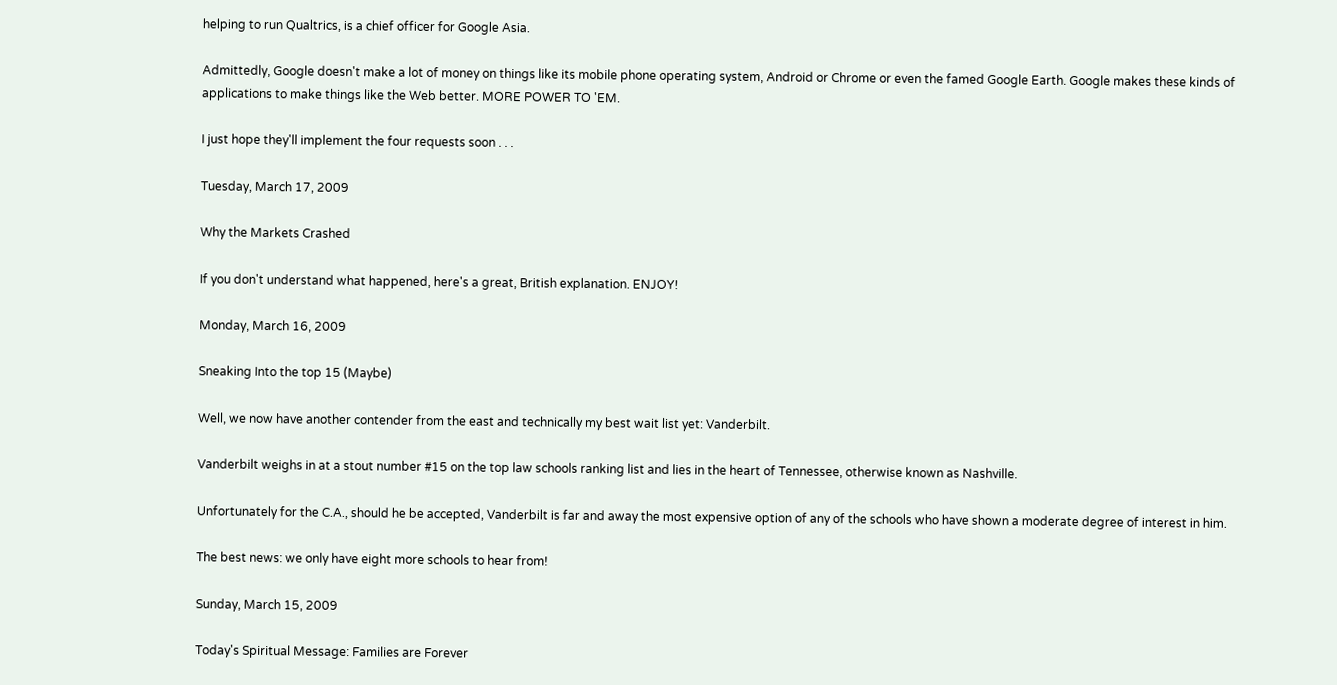helping to run Qualtrics, is a chief officer for Google Asia.

Admittedly, Google doesn't make a lot of money on things like its mobile phone operating system, Android or Chrome or even the famed Google Earth. Google makes these kinds of applications to make things like the Web better. MORE POWER TO 'EM.

I just hope they'll implement the four requests soon . . .

Tuesday, March 17, 2009

Why the Markets Crashed

If you don't understand what happened, here's a great, British explanation. ENJOY!

Monday, March 16, 2009

Sneaking Into the top 15 (Maybe)

Well, we now have another contender from the east and technically my best wait list yet: Vanderbilt.

Vanderbilt weighs in at a stout number #15 on the top law schools ranking list and lies in the heart of Tennessee, otherwise known as Nashville.

Unfortunately for the C.A., should he be accepted, Vanderbilt is far and away the most expensive option of any of the schools who have shown a moderate degree of interest in him.

The best news: we only have eight more schools to hear from!

Sunday, March 15, 2009

Today's Spiritual Message: Families are Forever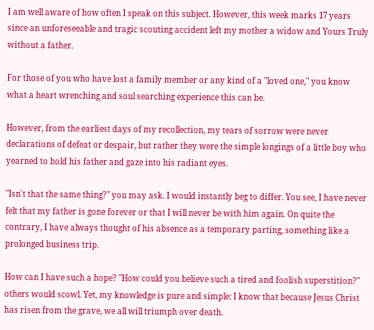I am well aware of how often I speak on this subject. However, this week marks 17 years since an unforeseeable and tragic scouting accident left my mother a widow and Yours Truly without a father.

For those of you who have lost a family member or any kind of a "loved one," you know what a heart wrenching and soul searching experience this can be.

However, from the earliest days of my recollection, my tears of sorrow were never declarations of defeat or despair, but rather they were the simple longings of a little boy who yearned to hold his father and gaze into his radiant eyes.

"Isn't that the same thing?" you may ask. I would instantly beg to differ. You see, I have never felt that my father is gone forever or that I will never be with him again. On quite the contrary, I have always thought of his absence as a temporary parting, something like a prolonged business trip.

How can I have such a hope? "How could you believe such a tired and foolish superstition?" others would scowl. Yet, my knowledge is pure and simple: I know that because Jesus Christ has risen from the grave, we all will triumph over death.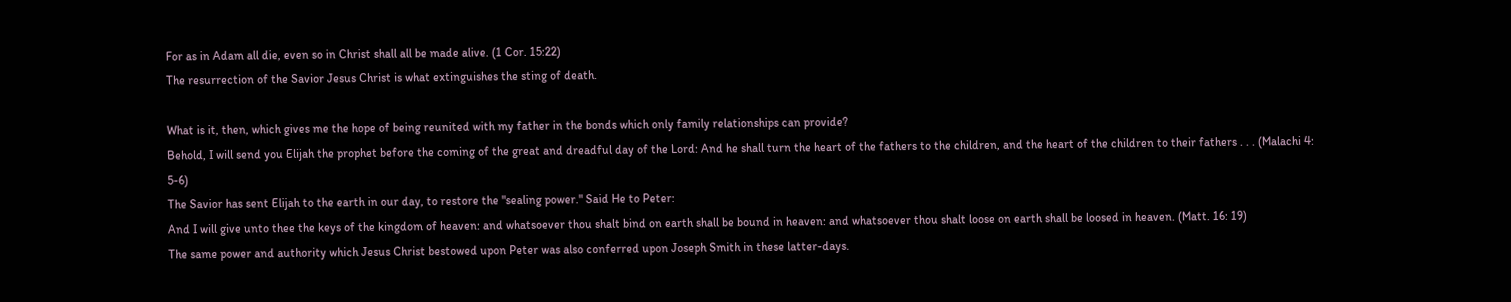For as in Adam all die, even so in Christ shall all be made alive. (1 Cor. 15:22)
The resurrection of the Savior Jesus Christ is what extinguishes the sting of death.

What is it, then, which gives me the hope of being reunited with my father in the bonds which only family relationships can provide?
Behold, I will send you Elijah the prophet before the coming of the great and dreadful day of the Lord: And he shall turn the heart of the fathers to the children, and the heart of the children to their fathers . . . (Malachi 4: 5-6)
The Savior has sent Elijah to the earth in our day, to restore the "sealing power." Said He to Peter:
And I will give unto thee the keys of the kingdom of heaven: and whatsoever thou shalt bind on earth shall be bound in heaven: and whatsoever thou shalt loose on earth shall be loosed in heaven. (Matt. 16: 19)
The same power and authority which Jesus Christ bestowed upon Peter was also conferred upon Joseph Smith in these latter-days.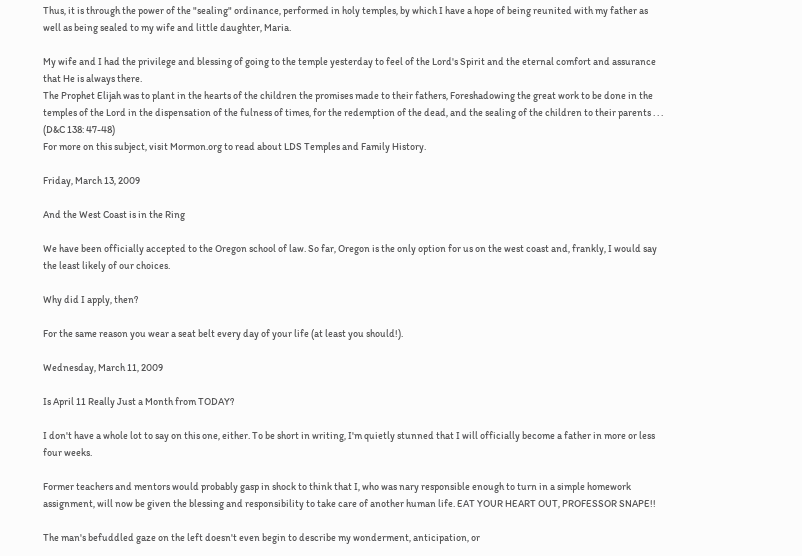Thus, it is through the power of the "sealing" ordinance, performed in holy temples, by which I have a hope of being reunited with my father as well as being sealed to my wife and little daughter, Maria.

My wife and I had the privilege and blessing of going to the temple yesterday to feel of the Lord's Spirit and the eternal comfort and assurance that He is always there.
The Prophet Elijah was to plant in the hearts of the children the promises made to their fathers, Foreshadowing the great work to be done in the temples of the Lord in the dispensation of the fulness of times, for the redemption of the dead, and the sealing of the children to their parents . . . (D&C 138: 47-48)
For more on this subject, visit Mormon.org to read about LDS Temples and Family History.

Friday, March 13, 2009

And the West Coast is in the Ring

We have been officially accepted to the Oregon school of law. So far, Oregon is the only option for us on the west coast and, frankly, I would say the least likely of our choices.

Why did I apply, then?

For the same reason you wear a seat belt every day of your life (at least you should!).

Wednesday, March 11, 2009

Is April 11 Really Just a Month from TODAY?

I don't have a whole lot to say on this one, either. To be short in writing, I'm quietly stunned that I will officially become a father in more or less four weeks.

Former teachers and mentors would probably gasp in shock to think that I, who was nary responsible enough to turn in a simple homework assignment, will now be given the blessing and responsibility to take care of another human life. EAT YOUR HEART OUT, PROFESSOR SNAPE!!

The man's befuddled gaze on the left doesn't even begin to describe my wonderment, anticipation, or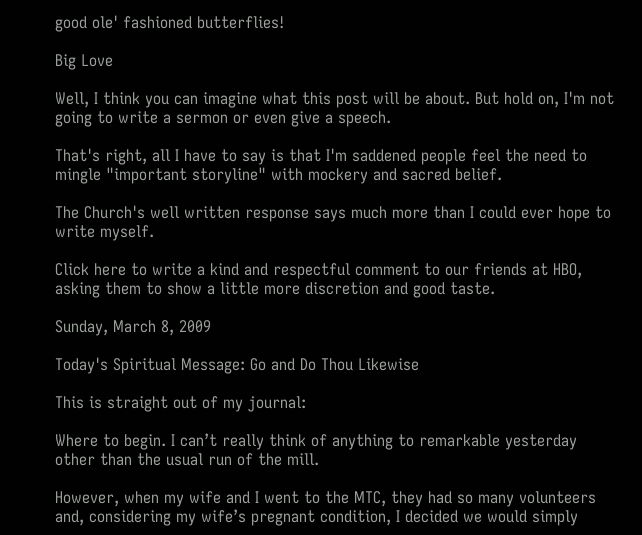good ole' fashioned butterflies!

Big Love

Well, I think you can imagine what this post will be about. But hold on, I'm not going to write a sermon or even give a speech.

That's right, all I have to say is that I'm saddened people feel the need to mingle "important storyline" with mockery and sacred belief.

The Church's well written response says much more than I could ever hope to write myself.

Click here to write a kind and respectful comment to our friends at HBO, asking them to show a little more discretion and good taste.

Sunday, March 8, 2009

Today's Spiritual Message: Go and Do Thou Likewise

This is straight out of my journal:

Where to begin. I can’t really think of anything to remarkable yesterday other than the usual run of the mill.

However, when my wife and I went to the MTC, they had so many volunteers and, considering my wife’s pregnant condition, I decided we would simply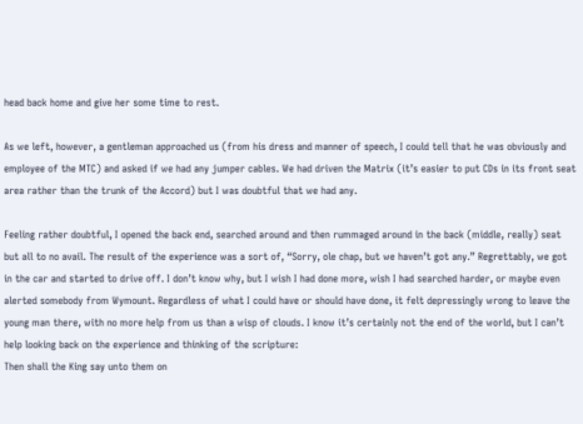head back home and give her some time to rest.

As we left, however, a gentleman approached us (from his dress and manner of speech, I could tell that he was obviously and employee of the MTC) and asked if we had any jumper cables. We had driven the Matrix (it’s easier to put CDs in its front seat area rather than the trunk of the Accord) but I was doubtful that we had any.

Feeling rather doubtful, I opened the back end, searched around and then rummaged around in the back (middle, really) seat but all to no avail. The result of the experience was a sort of, “Sorry, ole chap, but we haven’t got any.” Regrettably, we got in the car and started to drive off. I don’t know why, but I wish I had done more, wish I had searched harder, or maybe even alerted somebody from Wymount. Regardless of what I could have or should have done, it felt depressingly wrong to leave the young man there, with no more help from us than a wisp of clouds. I know it’s certainly not the end of the world, but I can’t help looking back on the experience and thinking of the scripture:
Then shall the King say unto them on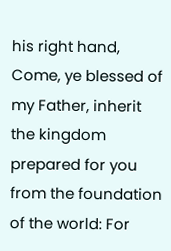his right hand, Come, ye blessed of my Father, inherit the kingdom prepared for you from the foundation of the world: For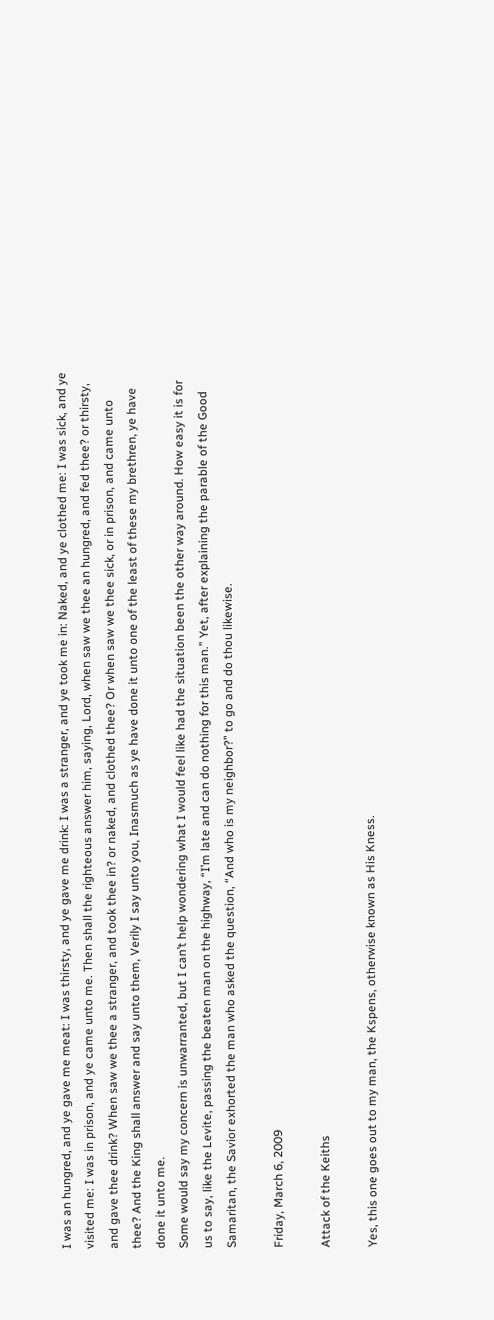I was an hungred, and ye gave me meat: I was thirsty, and ye gave me drink: I was a stranger, and ye took me in: Naked, and ye clothed me: I was sick, and ye visited me: I was in prison, and ye came unto me. Then shall the righteous answer him, saying, Lord, when saw we thee an hungred, and fed thee? or thirsty, and gave thee drink? When saw we thee a stranger, and took thee in? or naked, and clothed thee? Or when saw we thee sick, or in prison, and came unto thee? And the King shall answer and say unto them, Verily I say unto you, Inasmuch as ye have done it unto one of the least of these my brethren, ye have done it unto me.
Some would say my concern is unwarranted, but I can’t help wondering what I would feel like had the situation been the other way around. How easy it is for us to say, like the Levite, passing the beaten man on the highway, “I’m late and can do nothing for this man.” Yet, after explaining the parable of the Good Samaritan, the Savior exhorted the man who asked the question, “And who is my neighbor?” to go and do thou likewise.

Friday, March 6, 2009

Attack of the Keiths

Yes, this one goes out to my man, the Kspens, otherwise known as His Kness.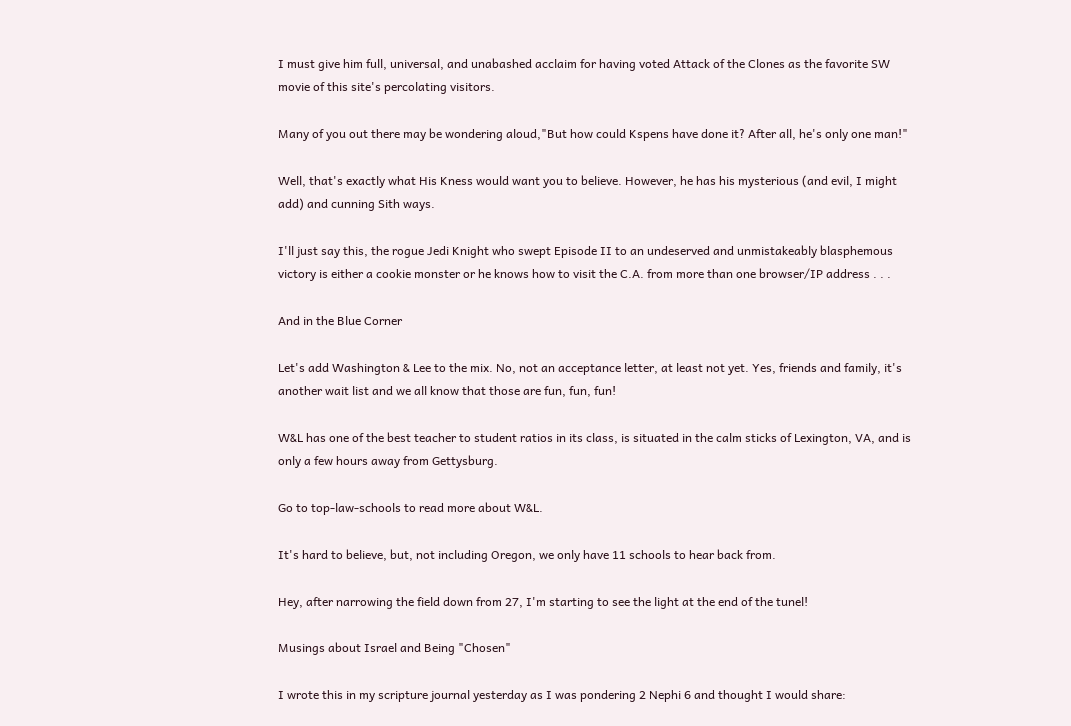I must give him full, universal, and unabashed acclaim for having voted Attack of the Clones as the favorite SW movie of this site's percolating visitors.

Many of you out there may be wondering aloud,"But how could Kspens have done it? After all, he's only one man!"

Well, that's exactly what His Kness would want you to believe. However, he has his mysterious (and evil, I might add) and cunning Sith ways.

I'll just say this, the rogue Jedi Knight who swept Episode II to an undeserved and unmistakeably blasphemous victory is either a cookie monster or he knows how to visit the C.A. from more than one browser/IP address . . .

And in the Blue Corner

Let's add Washington & Lee to the mix. No, not an acceptance letter, at least not yet. Yes, friends and family, it's another wait list and we all know that those are fun, fun, fun!

W&L has one of the best teacher to student ratios in its class, is situated in the calm sticks of Lexington, VA, and is only a few hours away from Gettysburg.

Go to top-law-schools to read more about W&L.

It's hard to believe, but, not including Oregon, we only have 11 schools to hear back from.

Hey, after narrowing the field down from 27, I'm starting to see the light at the end of the tunel!

Musings about Israel and Being "Chosen"

I wrote this in my scripture journal yesterday as I was pondering 2 Nephi 6 and thought I would share: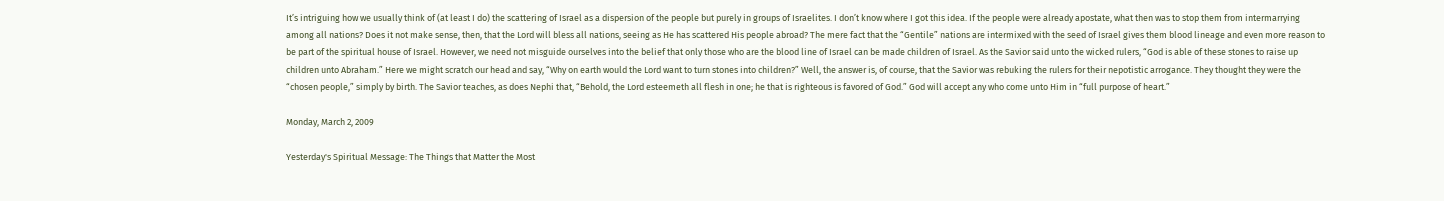It’s intriguing how we usually think of (at least I do) the scattering of Israel as a dispersion of the people but purely in groups of Israelites. I don’t know where I got this idea. If the people were already apostate, what then was to stop them from intermarrying among all nations? Does it not make sense, then, that the Lord will bless all nations, seeing as He has scattered His people abroad? The mere fact that the “Gentile” nations are intermixed with the seed of Israel gives them blood lineage and even more reason to be part of the spiritual house of Israel. However, we need not misguide ourselves into the belief that only those who are the blood line of Israel can be made children of Israel. As the Savior said unto the wicked rulers, “God is able of these stones to raise up children unto Abraham.” Here we might scratch our head and say, “Why on earth would the Lord want to turn stones into children?” Well, the answer is, of course, that the Savior was rebuking the rulers for their nepotistic arrogance. They thought they were the “chosen people,” simply by birth. The Savior teaches, as does Nephi that, “Behold, the Lord esteemeth all flesh in one; he that is righteous is favored of God.” God will accept any who come unto Him in “full purpose of heart.”

Monday, March 2, 2009

Yesterday's Spiritual Message: The Things that Matter the Most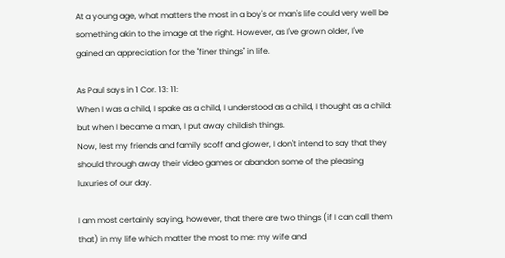At a young age, what matters the most in a boy's or man's life could very well be something akin to the image at the right. However, as I've grown older, I've gained an appreciation for the "finer things" in life.

As Paul says in 1 Cor. 13: 11:
When I was a child, I spake as a child, I understood as a child, I thought as a child: but when I became a man, I put away childish things.
Now, lest my friends and family scoff and glower, I don't intend to say that they should through away their video games or abandon some of the pleasing luxuries of our day.

I am most certainly saying, however, that there are two things (if I can call them that) in my life which matter the most to me: my wife and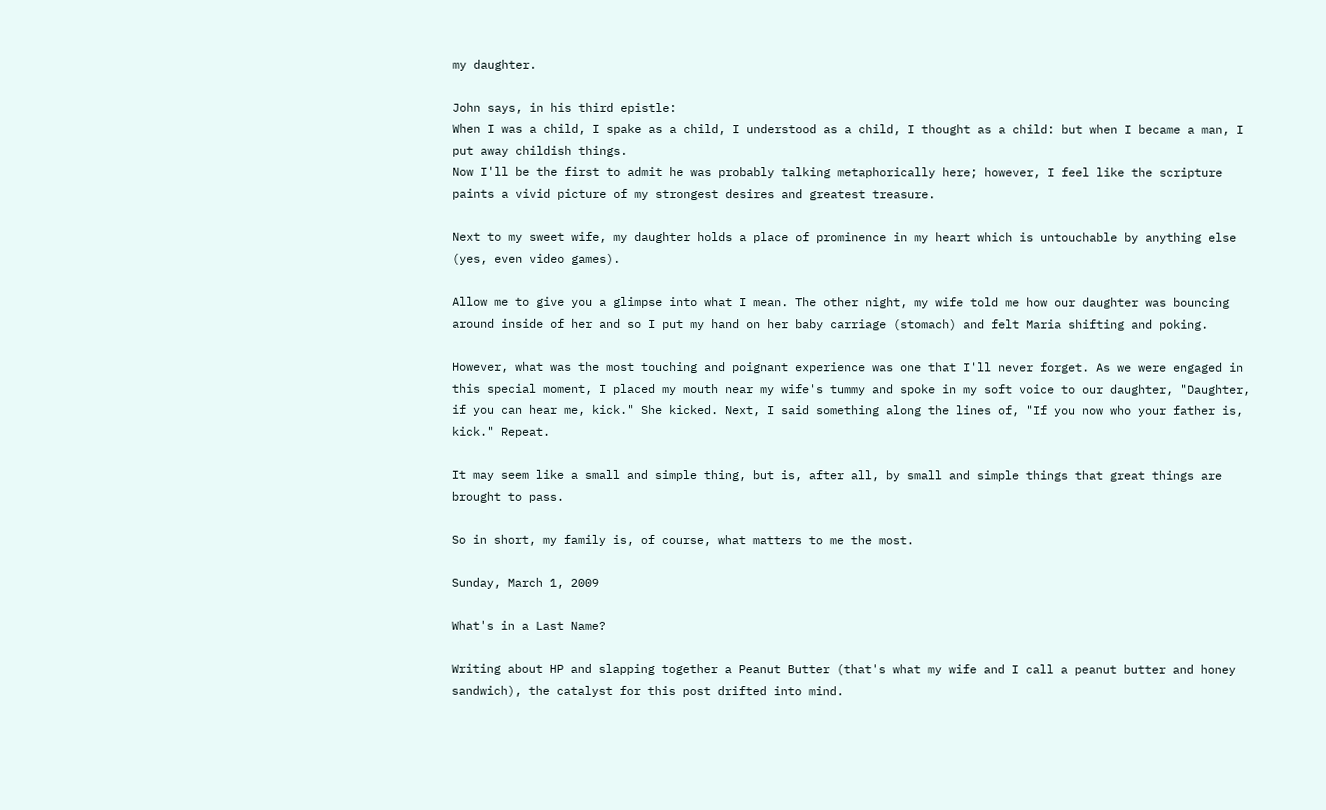my daughter.

John says, in his third epistle:
When I was a child, I spake as a child, I understood as a child, I thought as a child: but when I became a man, I put away childish things.
Now I'll be the first to admit he was probably talking metaphorically here; however, I feel like the scripture paints a vivid picture of my strongest desires and greatest treasure.

Next to my sweet wife, my daughter holds a place of prominence in my heart which is untouchable by anything else (yes, even video games).

Allow me to give you a glimpse into what I mean. The other night, my wife told me how our daughter was bouncing around inside of her and so I put my hand on her baby carriage (stomach) and felt Maria shifting and poking.

However, what was the most touching and poignant experience was one that I'll never forget. As we were engaged in this special moment, I placed my mouth near my wife's tummy and spoke in my soft voice to our daughter, "Daughter, if you can hear me, kick." She kicked. Next, I said something along the lines of, "If you now who your father is, kick." Repeat.

It may seem like a small and simple thing, but is, after all, by small and simple things that great things are brought to pass.

So in short, my family is, of course, what matters to me the most.

Sunday, March 1, 2009

What's in a Last Name?

Writing about HP and slapping together a Peanut Butter (that's what my wife and I call a peanut butter and honey sandwich), the catalyst for this post drifted into mind.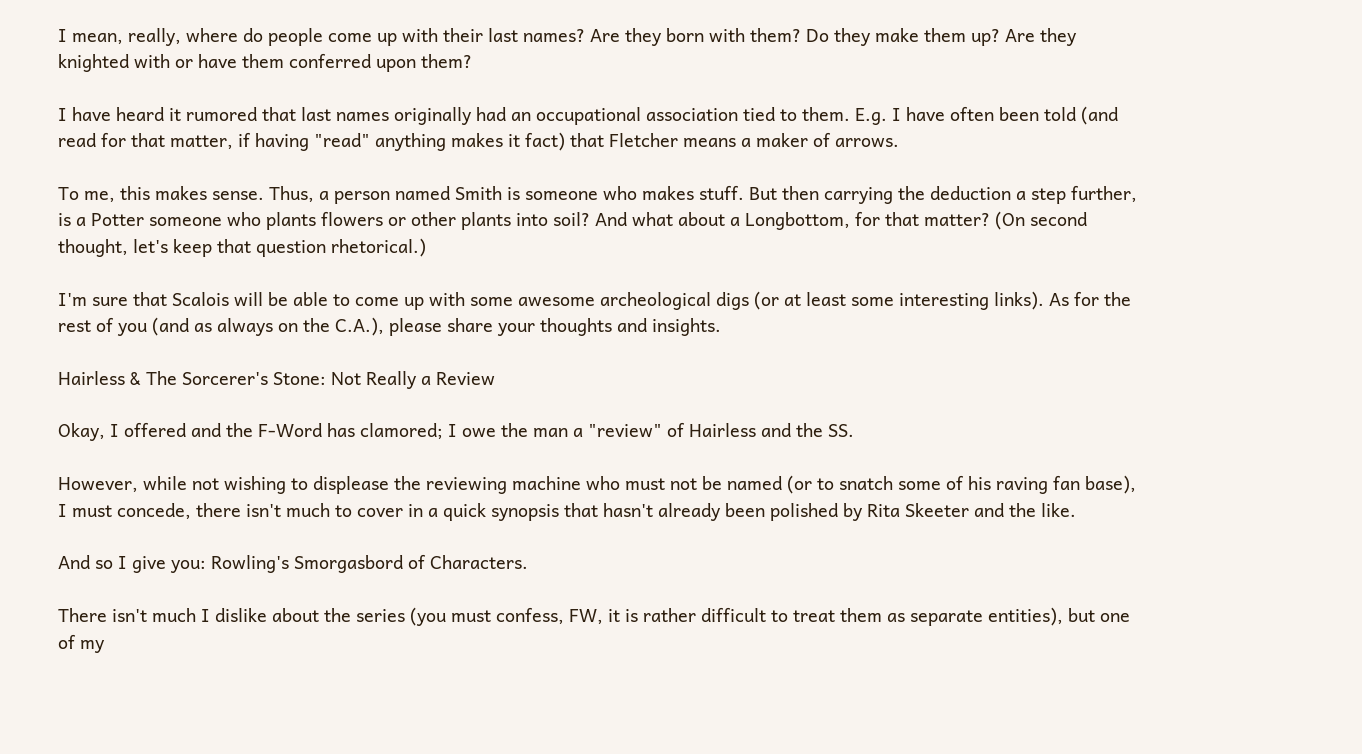I mean, really, where do people come up with their last names? Are they born with them? Do they make them up? Are they knighted with or have them conferred upon them?

I have heard it rumored that last names originally had an occupational association tied to them. E.g. I have often been told (and read for that matter, if having "read" anything makes it fact) that Fletcher means a maker of arrows.

To me, this makes sense. Thus, a person named Smith is someone who makes stuff. But then carrying the deduction a step further, is a Potter someone who plants flowers or other plants into soil? And what about a Longbottom, for that matter? (On second thought, let's keep that question rhetorical.)

I'm sure that Scalois will be able to come up with some awesome archeological digs (or at least some interesting links). As for the rest of you (and as always on the C.A.), please share your thoughts and insights.

Hairless & The Sorcerer's Stone: Not Really a Review

Okay, I offered and the F-Word has clamored; I owe the man a "review" of Hairless and the SS.

However, while not wishing to displease the reviewing machine who must not be named (or to snatch some of his raving fan base), I must concede, there isn't much to cover in a quick synopsis that hasn't already been polished by Rita Skeeter and the like.

And so I give you: Rowling's Smorgasbord of Characters.

There isn't much I dislike about the series (you must confess, FW, it is rather difficult to treat them as separate entities), but one of my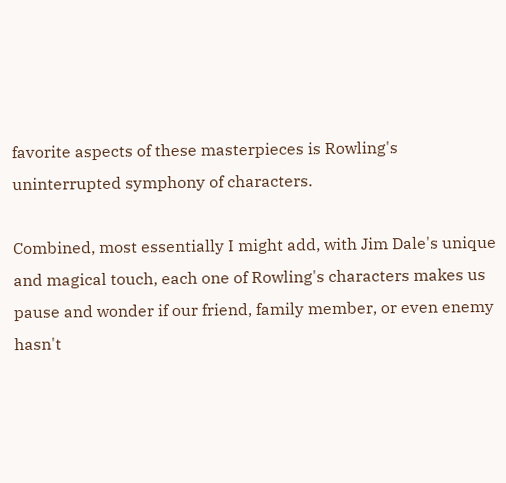favorite aspects of these masterpieces is Rowling's uninterrupted symphony of characters.

Combined, most essentially I might add, with Jim Dale's unique and magical touch, each one of Rowling's characters makes us pause and wonder if our friend, family member, or even enemy hasn't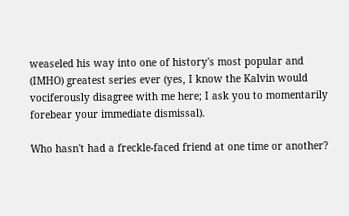weaseled his way into one of history's most popular and (IMHO) greatest series ever (yes, I know the Kalvin would vociferously disagree with me here; I ask you to momentarily forebear your immediate dismissal).

Who hasn't had a freckle-faced friend at one time or another?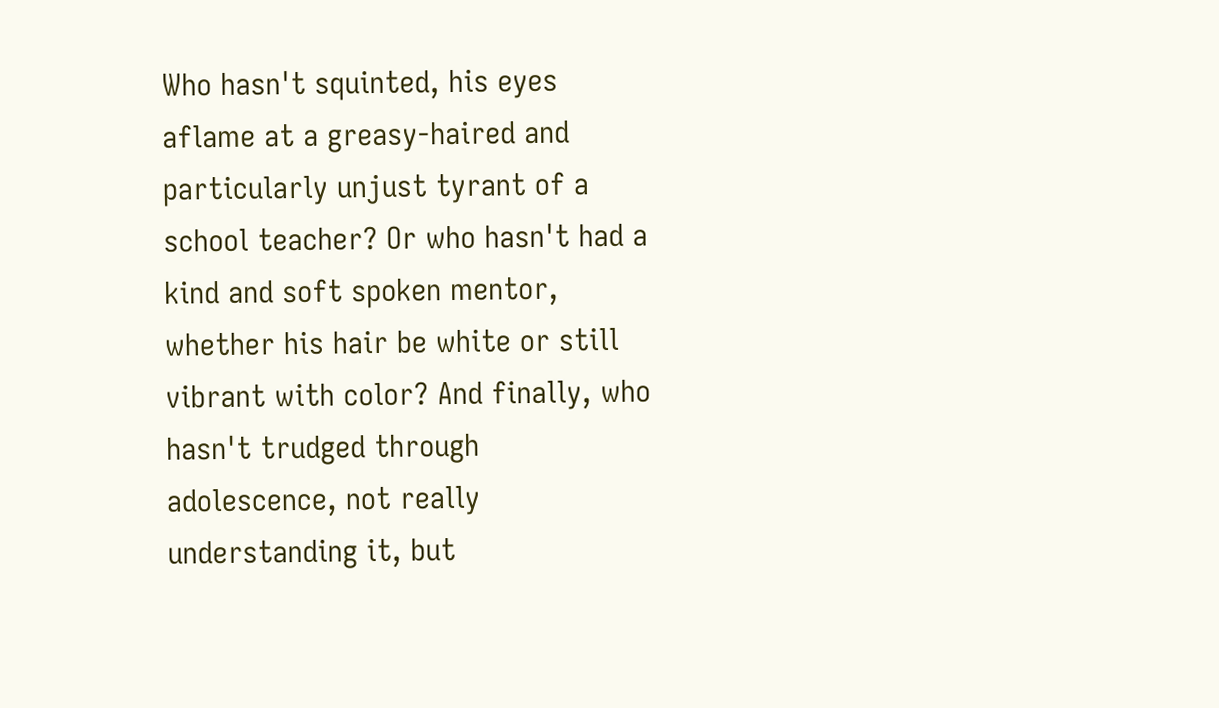Who hasn't squinted, his eyes aflame at a greasy-haired and particularly unjust tyrant of a school teacher? Or who hasn't had a kind and soft spoken mentor, whether his hair be white or still vibrant with color? And finally, who hasn't trudged through adolescence, not really understanding it, but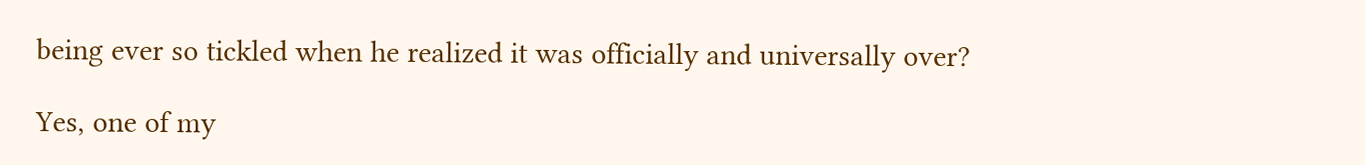being ever so tickled when he realized it was officially and universally over?

Yes, one of my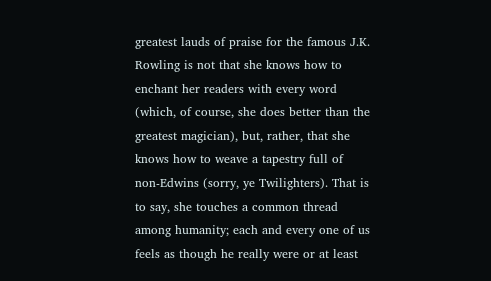greatest lauds of praise for the famous J.K. Rowling is not that she knows how to enchant her readers with every word (which, of course, she does better than the greatest magician), but, rather, that she knows how to weave a tapestry full of non-Edwins (sorry, ye Twilighters). That is to say, she touches a common thread among humanity; each and every one of us feels as though he really were or at least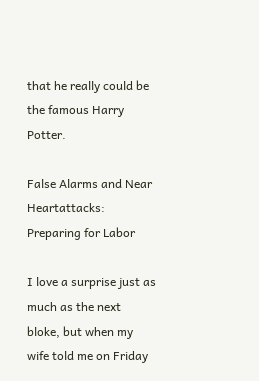that he really could be the famous Harry Potter.

False Alarms and Near Heartattacks: Preparing for Labor

I love a surprise just as much as the next bloke, but when my wife told me on Friday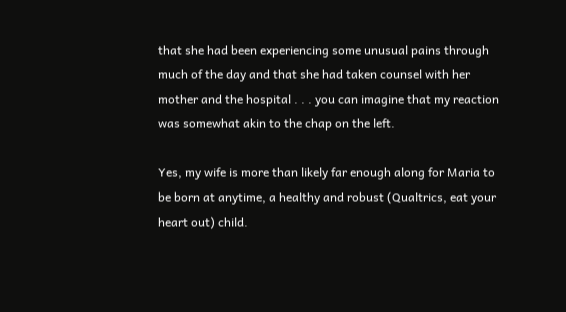that she had been experiencing some unusual pains through much of the day and that she had taken counsel with her mother and the hospital . . . you can imagine that my reaction was somewhat akin to the chap on the left.

Yes, my wife is more than likely far enough along for Maria to be born at anytime, a healthy and robust (Qualtrics, eat your heart out) child.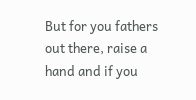But for you fathers out there, raise a hand and if you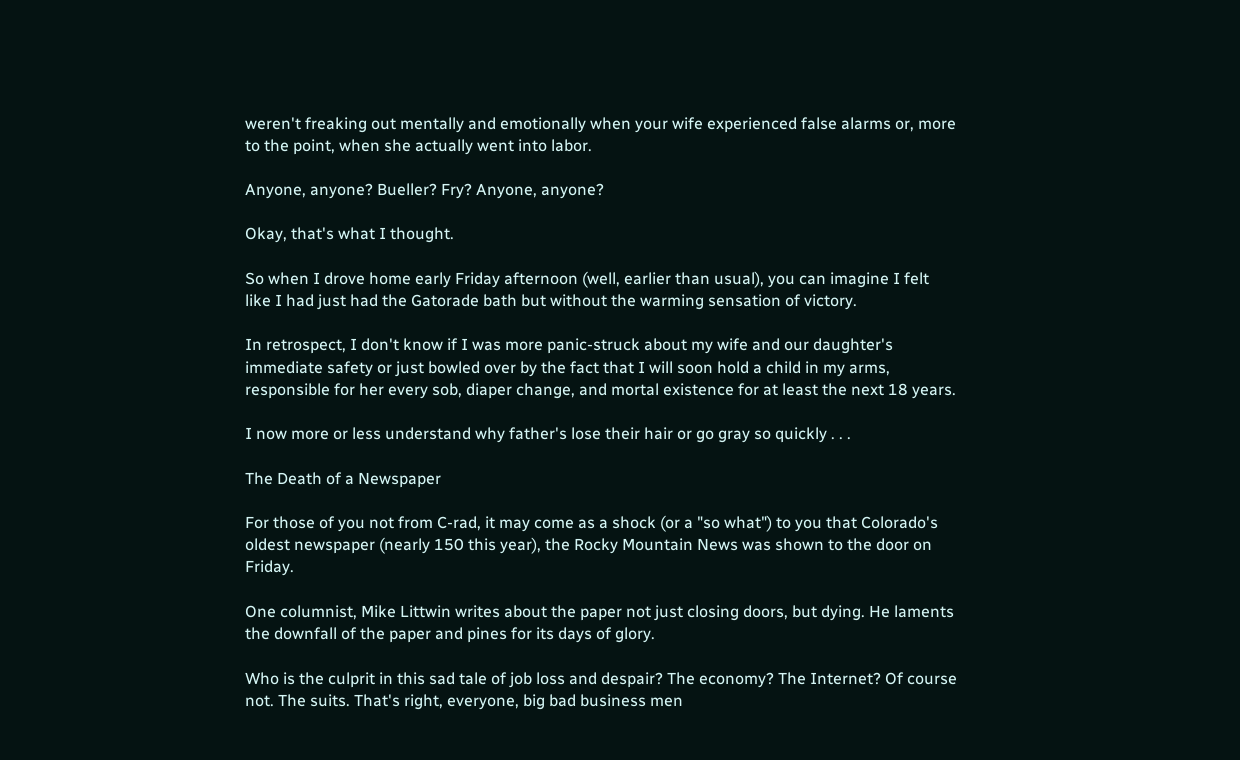weren't freaking out mentally and emotionally when your wife experienced false alarms or, more to the point, when she actually went into labor.

Anyone, anyone? Bueller? Fry? Anyone, anyone?

Okay, that's what I thought.

So when I drove home early Friday afternoon (well, earlier than usual), you can imagine I felt like I had just had the Gatorade bath but without the warming sensation of victory.

In retrospect, I don't know if I was more panic-struck about my wife and our daughter's immediate safety or just bowled over by the fact that I will soon hold a child in my arms, responsible for her every sob, diaper change, and mortal existence for at least the next 18 years.

I now more or less understand why father's lose their hair or go gray so quickly . . .

The Death of a Newspaper

For those of you not from C-rad, it may come as a shock (or a "so what") to you that Colorado's oldest newspaper (nearly 150 this year), the Rocky Mountain News was shown to the door on Friday.

One columnist, Mike Littwin writes about the paper not just closing doors, but dying. He laments the downfall of the paper and pines for its days of glory.

Who is the culprit in this sad tale of job loss and despair? The economy? The Internet? Of course not. The suits. That's right, everyone, big bad business men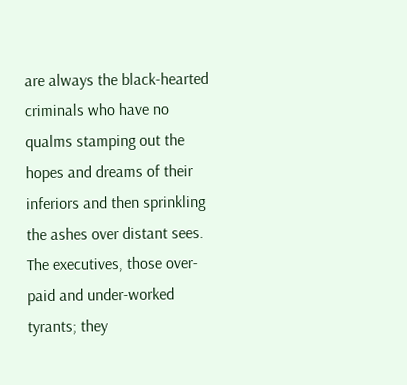are always the black-hearted criminals who have no qualms stamping out the hopes and dreams of their inferiors and then sprinkling the ashes over distant sees. The executives, those over-paid and under-worked tyrants; they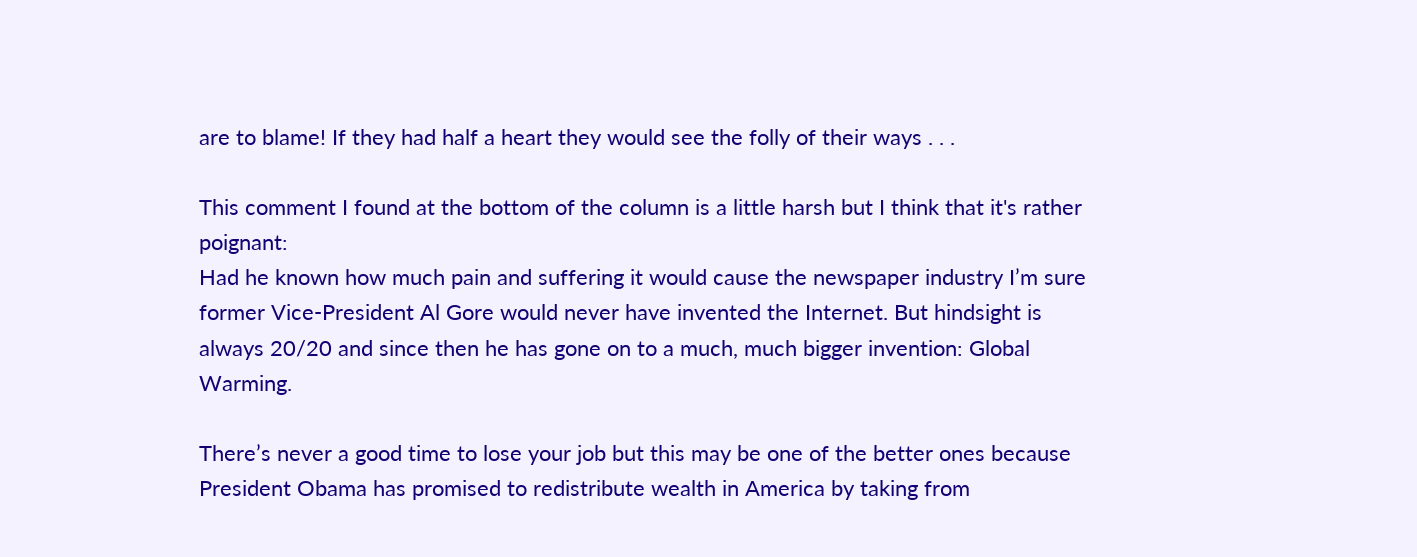are to blame! If they had half a heart they would see the folly of their ways . . .

This comment I found at the bottom of the column is a little harsh but I think that it's rather poignant:
Had he known how much pain and suffering it would cause the newspaper industry I’m sure former Vice-President Al Gore would never have invented the Internet. But hindsight is always 20/20 and since then he has gone on to a much, much bigger invention: Global Warming.

There’s never a good time to lose your job but this may be one of the better ones because President Obama has promised to redistribute wealth in America by taking from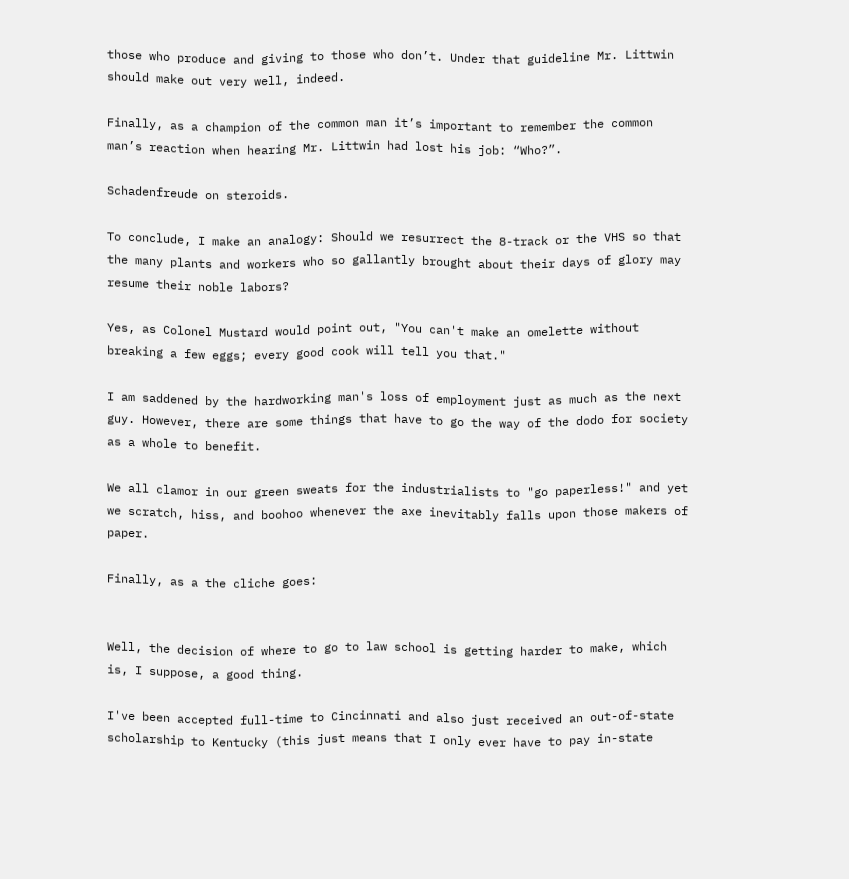those who produce and giving to those who don’t. Under that guideline Mr. Littwin should make out very well, indeed.

Finally, as a champion of the common man it’s important to remember the common man’s reaction when hearing Mr. Littwin had lost his job: “Who?”.

Schadenfreude on steroids.

To conclude, I make an analogy: Should we resurrect the 8-track or the VHS so that the many plants and workers who so gallantly brought about their days of glory may resume their noble labors?

Yes, as Colonel Mustard would point out, "You can't make an omelette without breaking a few eggs; every good cook will tell you that."

I am saddened by the hardworking man's loss of employment just as much as the next guy. However, there are some things that have to go the way of the dodo for society as a whole to benefit.

We all clamor in our green sweats for the industrialists to "go paperless!" and yet we scratch, hiss, and boohoo whenever the axe inevitably falls upon those makers of paper.

Finally, as a the cliche goes:


Well, the decision of where to go to law school is getting harder to make, which is, I suppose, a good thing.

I've been accepted full-time to Cincinnati and also just received an out-of-state scholarship to Kentucky (this just means that I only ever have to pay in-state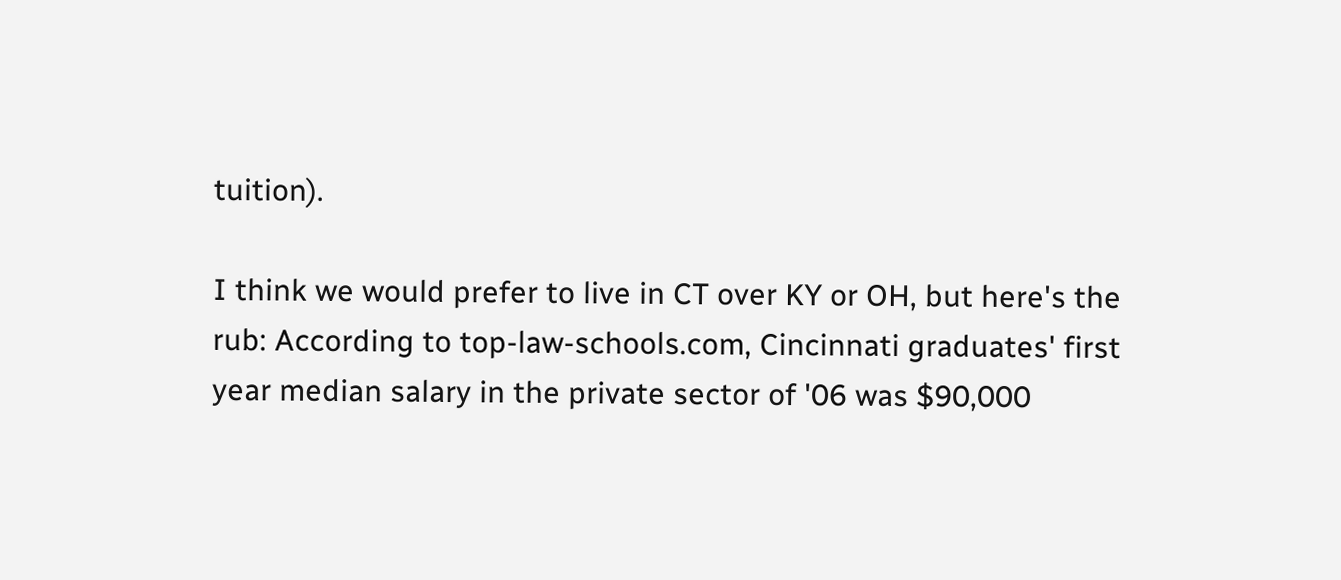tuition).

I think we would prefer to live in CT over KY or OH, but here's the rub: According to top-law-schools.com, Cincinnati graduates' first year median salary in the private sector of '06 was $90,000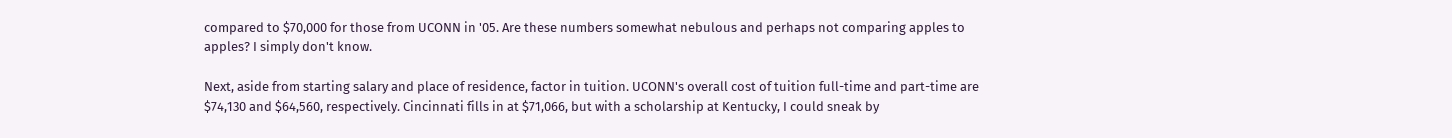compared to $70,000 for those from UCONN in '05. Are these numbers somewhat nebulous and perhaps not comparing apples to apples? I simply don't know.

Next, aside from starting salary and place of residence, factor in tuition. UCONN's overall cost of tuition full-time and part-time are $74,130 and $64,560, respectively. Cincinnati fills in at $71,066, but with a scholarship at Kentucky, I could sneak by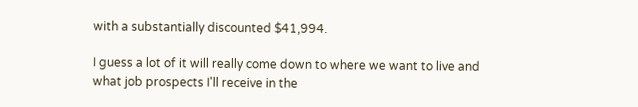with a substantially discounted $41,994.

I guess a lot of it will really come down to where we want to live and what job prospects I'll receive in the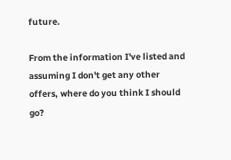future.

From the information I've listed and assuming I don't get any other offers, where do you think I should go?